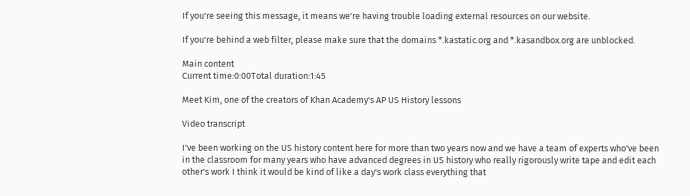If you're seeing this message, it means we're having trouble loading external resources on our website.

If you're behind a web filter, please make sure that the domains *.kastatic.org and *.kasandbox.org are unblocked.

Main content
Current time:0:00Total duration:1:45

Meet Kim, one of the creators of Khan Academy's AP US History lessons

Video transcript

I've been working on the US history content here for more than two years now and we have a team of experts who've been in the classroom for many years who have advanced degrees in US history who really rigorously write tape and edit each other's work I think it would be kind of like a day's work class everything that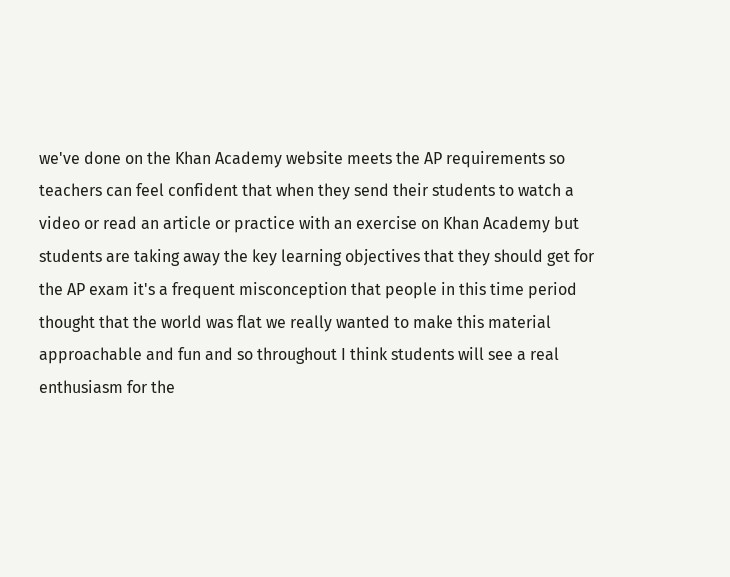we've done on the Khan Academy website meets the AP requirements so teachers can feel confident that when they send their students to watch a video or read an article or practice with an exercise on Khan Academy but students are taking away the key learning objectives that they should get for the AP exam it's a frequent misconception that people in this time period thought that the world was flat we really wanted to make this material approachable and fun and so throughout I think students will see a real enthusiasm for the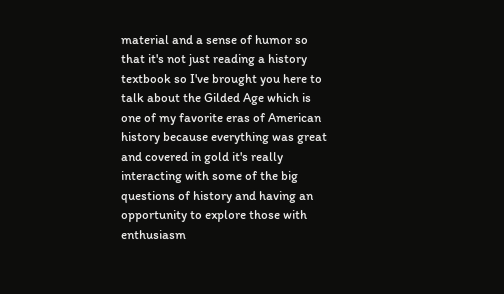material and a sense of humor so that it's not just reading a history textbook so I've brought you here to talk about the Gilded Age which is one of my favorite eras of American history because everything was great and covered in gold it's really interacting with some of the big questions of history and having an opportunity to explore those with enthusiasm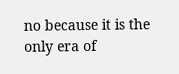no because it is the only era of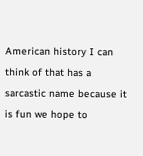American history I can think of that has a sarcastic name because it is fun we hope to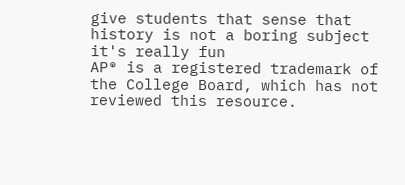give students that sense that history is not a boring subject it's really fun
AP® is a registered trademark of the College Board, which has not reviewed this resource.